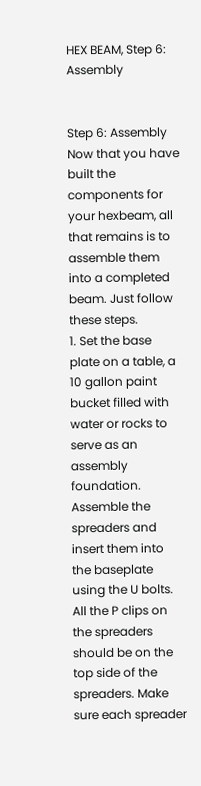HEX BEAM, Step 6: Assembly


Step 6: Assembly
Now that you have built the components for your hexbeam, all that remains is to assemble them into a completed beam. Just follow these steps.
1. Set the base plate on a table, a 10 gallon paint bucket filled with water or rocks to serve as an assembly foundation.
Assemble the spreaders and insert them into the baseplate using the U bolts. All the P clips on the spreaders should be on the top side of the spreaders. Make sure each spreader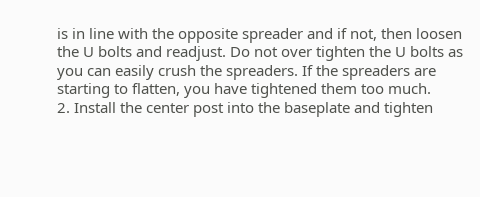is in line with the opposite spreader and if not, then loosen the U bolts and readjust. Do not over tighten the U bolts as you can easily crush the spreaders. If the spreaders are starting to flatten, you have tightened them too much.
2. Install the center post into the baseplate and tighten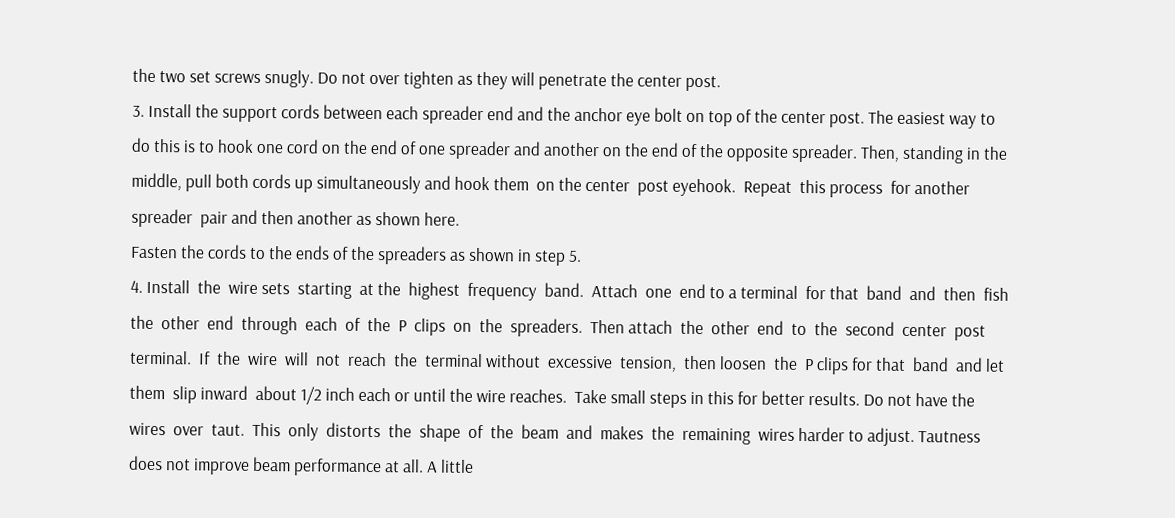the two set screws snugly. Do not over tighten as they will penetrate the center post.
3. Install the support cords between each spreader end and the anchor eye bolt on top of the center post. The easiest way to do this is to hook one cord on the end of one spreader and another on the end of the opposite spreader. Then, standing in the middle, pull both cords up simultaneously and hook them  on the center  post eyehook.  Repeat  this process  for another  spreader  pair and then another as shown here.
Fasten the cords to the ends of the spreaders as shown in step 5.
4. Install  the  wire sets  starting  at the  highest  frequency  band.  Attach  one  end to a terminal  for that  band  and  then  fish  the  other  end  through  each  of  the  P  clips  on  the  spreaders.  Then attach  the  other  end  to  the  second  center  post  terminal.  If  the  wire  will  not  reach  the  terminal without  excessive  tension,  then loosen  the  P clips for that  band  and let them  slip inward  about 1/2 inch each or until the wire reaches.  Take small steps in this for better results. Do not have the  wires  over  taut.  This  only  distorts  the  shape  of  the  beam  and  makes  the  remaining  wires harder to adjust. Tautness does not improve beam performance at all. A little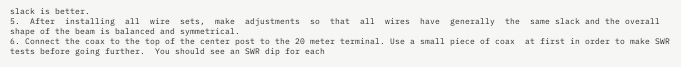slack is better.
5.  After  installing  all  wire  sets,  make  adjustments  so  that  all  wires  have  generally  the  same slack and the overall shape of the beam is balanced and symmetrical.
6. Connect the coax to the top of the center post to the 20 meter terminal. Use a small piece of coax  at first in order to make SWR tests before going further.  You should see an SWR dip for each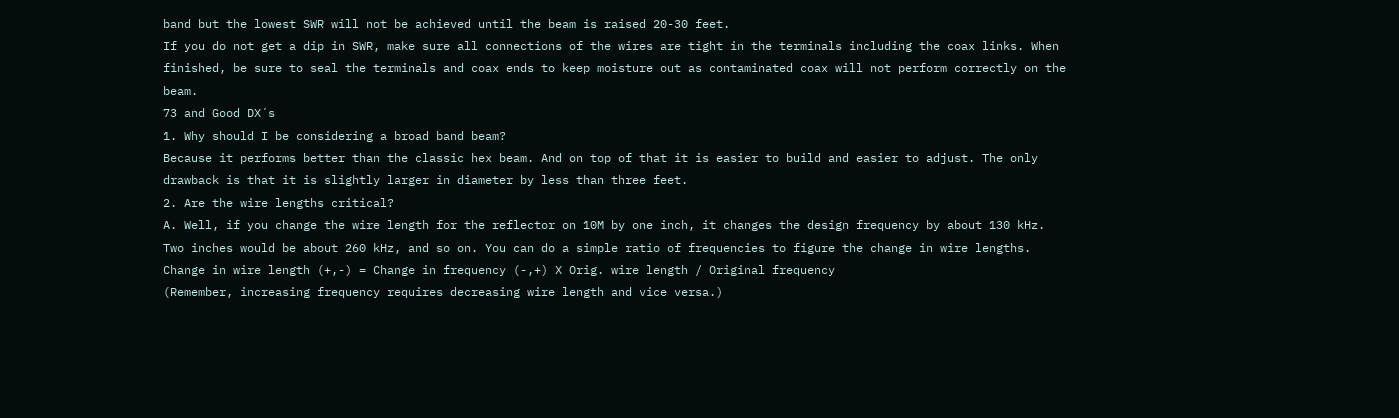band but the lowest SWR will not be achieved until the beam is raised 20-30 feet.
If you do not get a dip in SWR, make sure all connections of the wires are tight in the terminals including the coax links. When finished, be sure to seal the terminals and coax ends to keep moisture out as contaminated coax will not perform correctly on the beam.
73 and Good DX´s
1. Why should I be considering a broad band beam?
Because it performs better than the classic hex beam. And on top of that it is easier to build and easier to adjust. The only drawback is that it is slightly larger in diameter by less than three feet.
2. Are the wire lengths critical?
A. Well, if you change the wire length for the reflector on 10M by one inch, it changes the design frequency by about 130 kHz. Two inches would be about 260 kHz, and so on. You can do a simple ratio of frequencies to figure the change in wire lengths.
Change in wire length (+,-) = Change in frequency (-,+) X Orig. wire length / Original frequency
(Remember, increasing frequency requires decreasing wire length and vice versa.)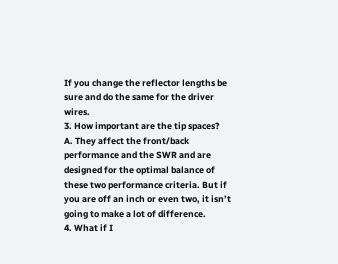If you change the reflector lengths be sure and do the same for the driver wires.
3. How important are the tip spaces?
A. They affect the front/back performance and the SWR and are designed for the optimal balance of these two performance criteria. But if you are off an inch or even two, it isn’t going to make a lot of difference.
4. What if I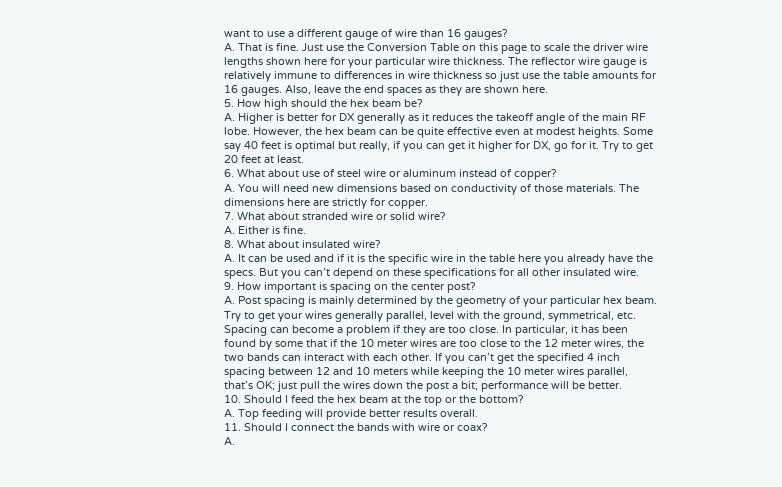want to use a different gauge of wire than 16 gauges?
A. That is fine. Just use the Conversion Table on this page to scale the driver wire lengths shown here for your particular wire thickness. The reflector wire gauge is relatively immune to differences in wire thickness so just use the table amounts for 16 gauges. Also, leave the end spaces as they are shown here.
5. How high should the hex beam be?
A. Higher is better for DX generally as it reduces the takeoff angle of the main RF lobe. However, the hex beam can be quite effective even at modest heights. Some say 40 feet is optimal but really, if you can get it higher for DX, go for it. Try to get 20 feet at least.
6. What about use of steel wire or aluminum instead of copper?
A. You will need new dimensions based on conductivity of those materials. The dimensions here are strictly for copper.
7. What about stranded wire or solid wire?
A. Either is fine.
8. What about insulated wire?
A. It can be used and if it is the specific wire in the table here you already have the specs. But you can’t depend on these specifications for all other insulated wire.
9. How important is spacing on the center post?
A. Post spacing is mainly determined by the geometry of your particular hex beam. Try to get your wires generally parallel, level with the ground, symmetrical, etc. Spacing can become a problem if they are too close. In particular, it has been found by some that if the 10 meter wires are too close to the 12 meter wires, the two bands can interact with each other. If you can’t get the specified 4 inch spacing between 12 and 10 meters while keeping the 10 meter wires parallel, that’s OK; just pull the wires down the post a bit; performance will be better.
10. Should I feed the hex beam at the top or the bottom?
A. Top feeding will provide better results overall.
11. Should I connect the bands with wire or coax?
A.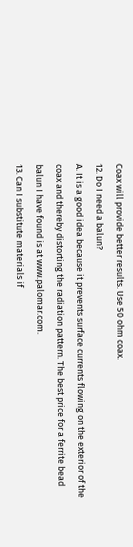Coax will provide better results. Use 50 ohm coax.
12. Do I need a balun?
A. It is a good idea because it prevents surface currents flowing on the exterior of the coax and thereby distorting the radiation pattern. The best price for a ferrite bead balun I have found is at www.palomar.com.
13. Can I substitute materials if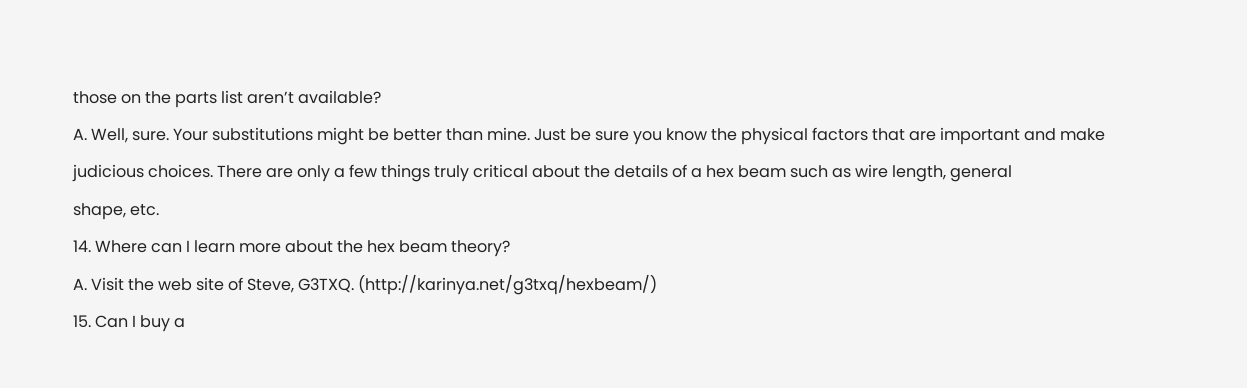those on the parts list aren’t available?
A. Well, sure. Your substitutions might be better than mine. Just be sure you know the physical factors that are important and make judicious choices. There are only a few things truly critical about the details of a hex beam such as wire length, general
shape, etc.
14. Where can I learn more about the hex beam theory?
A. Visit the web site of Steve, G3TXQ. (http://karinya.net/g3txq/hexbeam/)
15. Can I buy a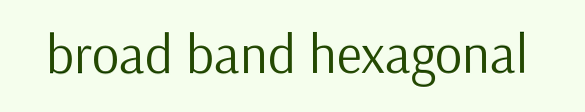broad band hexagonal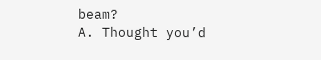beam?
A. Thought you’d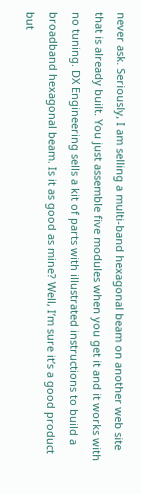never ask. Seriously, I am selling a multi-band hexagonal beam on another web site that is already built. You just assemble five modules when you get it and it works with no tuning. DX Engineering sells a kit of parts with illustrated instructions to build a broadband hexagonal beam. Is it as good as mine? Well, I’m sure it’s a good product but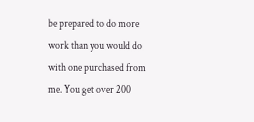be prepared to do more work than you would do with one purchased from me. You get over 200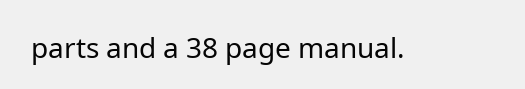parts and a 38 page manual.